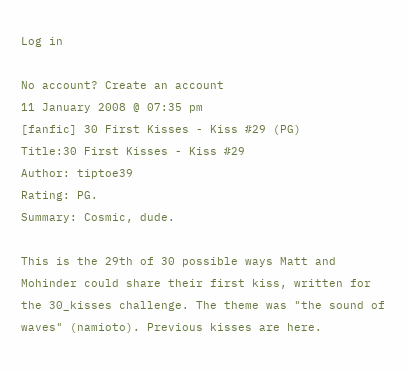Log in

No account? Create an account
11 January 2008 @ 07:35 pm
[fanfic] 30 First Kisses - Kiss #29 (PG)
Title:30 First Kisses - Kiss #29
Author: tiptoe39
Rating: PG.
Summary: Cosmic, dude.

This is the 29th of 30 possible ways Matt and Mohinder could share their first kiss, written for the 30_kisses challenge. The theme was "the sound of waves" (namioto). Previous kisses are here.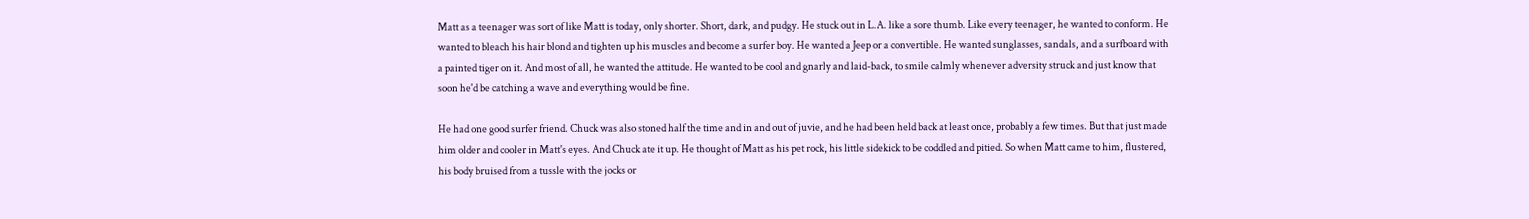Matt as a teenager was sort of like Matt is today, only shorter. Short, dark, and pudgy. He stuck out in L.A. like a sore thumb. Like every teenager, he wanted to conform. He wanted to bleach his hair blond and tighten up his muscles and become a surfer boy. He wanted a Jeep or a convertible. He wanted sunglasses, sandals, and a surfboard with a painted tiger on it. And most of all, he wanted the attitude. He wanted to be cool and gnarly and laid-back, to smile calmly whenever adversity struck and just know that soon he'd be catching a wave and everything would be fine.

He had one good surfer friend. Chuck was also stoned half the time and in and out of juvie, and he had been held back at least once, probably a few times. But that just made him older and cooler in Matt's eyes. And Chuck ate it up. He thought of Matt as his pet rock, his little sidekick to be coddled and pitied. So when Matt came to him, flustered, his body bruised from a tussle with the jocks or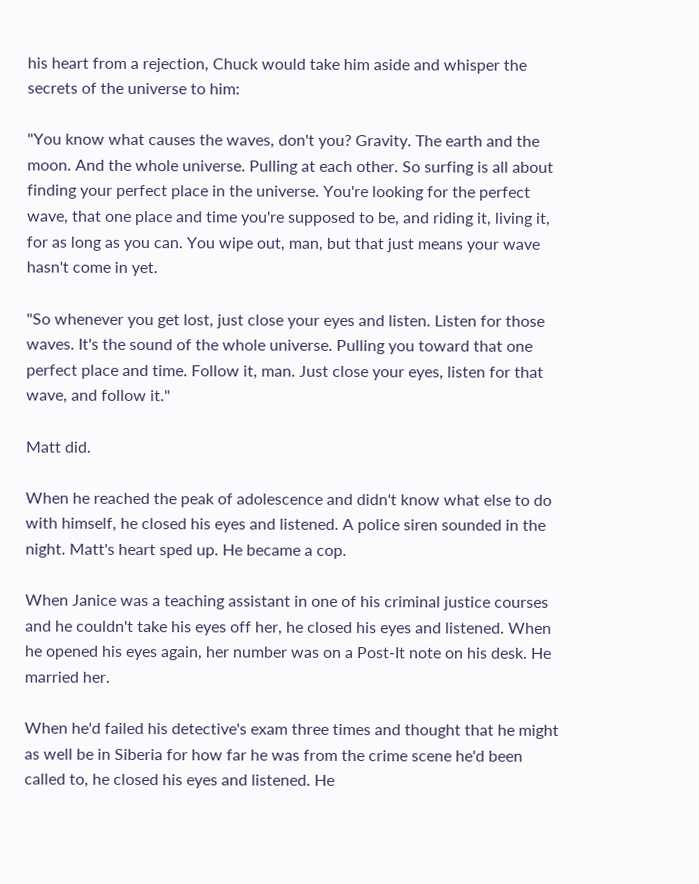his heart from a rejection, Chuck would take him aside and whisper the secrets of the universe to him:

"You know what causes the waves, don't you? Gravity. The earth and the moon. And the whole universe. Pulling at each other. So surfing is all about finding your perfect place in the universe. You're looking for the perfect wave, that one place and time you're supposed to be, and riding it, living it, for as long as you can. You wipe out, man, but that just means your wave hasn't come in yet.

"So whenever you get lost, just close your eyes and listen. Listen for those waves. It's the sound of the whole universe. Pulling you toward that one perfect place and time. Follow it, man. Just close your eyes, listen for that wave, and follow it."

Matt did.

When he reached the peak of adolescence and didn't know what else to do with himself, he closed his eyes and listened. A police siren sounded in the night. Matt's heart sped up. He became a cop.

When Janice was a teaching assistant in one of his criminal justice courses and he couldn't take his eyes off her, he closed his eyes and listened. When he opened his eyes again, her number was on a Post-It note on his desk. He married her.

When he'd failed his detective's exam three times and thought that he might as well be in Siberia for how far he was from the crime scene he'd been called to, he closed his eyes and listened. He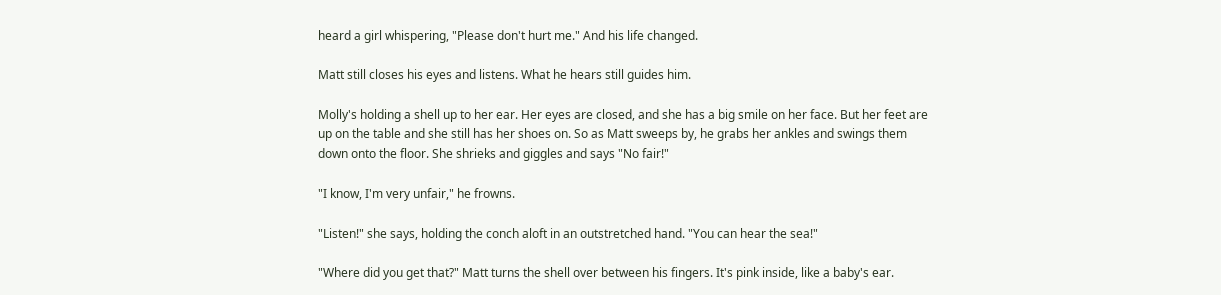heard a girl whispering, "Please don't hurt me." And his life changed.

Matt still closes his eyes and listens. What he hears still guides him.

Molly's holding a shell up to her ear. Her eyes are closed, and she has a big smile on her face. But her feet are up on the table and she still has her shoes on. So as Matt sweeps by, he grabs her ankles and swings them down onto the floor. She shrieks and giggles and says "No fair!"

"I know, I'm very unfair," he frowns.

"Listen!" she says, holding the conch aloft in an outstretched hand. "You can hear the sea!"

"Where did you get that?" Matt turns the shell over between his fingers. It's pink inside, like a baby's ear.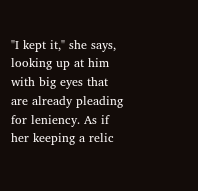"I kept it," she says, looking up at him with big eyes that are already pleading for leniency. As if her keeping a relic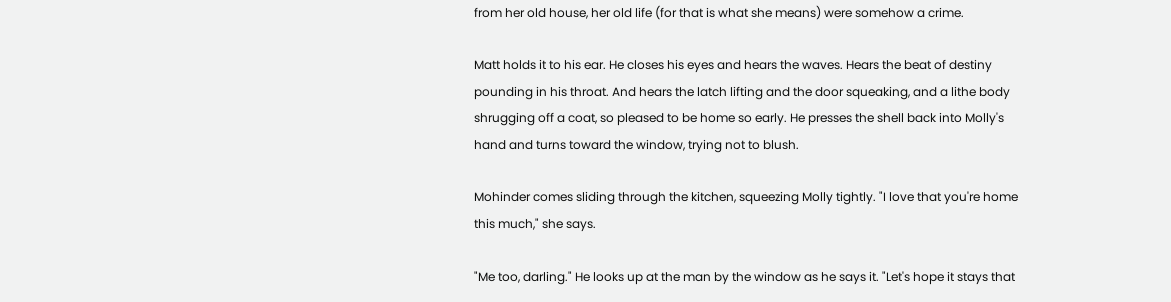from her old house, her old life (for that is what she means) were somehow a crime.

Matt holds it to his ear. He closes his eyes and hears the waves. Hears the beat of destiny pounding in his throat. And hears the latch lifting and the door squeaking, and a lithe body shrugging off a coat, so pleased to be home so early. He presses the shell back into Molly's hand and turns toward the window, trying not to blush.

Mohinder comes sliding through the kitchen, squeezing Molly tightly. "I love that you're home this much," she says.

"Me too, darling." He looks up at the man by the window as he says it. "Let's hope it stays that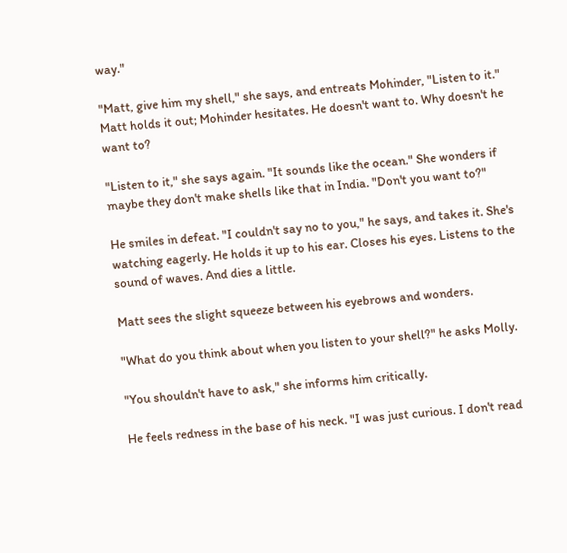way."

"Matt, give him my shell," she says, and entreats Mohinder, "Listen to it." Matt holds it out; Mohinder hesitates. He doesn't want to. Why doesn't he want to?

"Listen to it," she says again. "It sounds like the ocean." She wonders if maybe they don't make shells like that in India. "Don't you want to?"

He smiles in defeat. "I couldn't say no to you," he says, and takes it. She's watching eagerly. He holds it up to his ear. Closes his eyes. Listens to the sound of waves. And dies a little.

Matt sees the slight squeeze between his eyebrows and wonders.

"What do you think about when you listen to your shell?" he asks Molly.

"You shouldn't have to ask," she informs him critically.

He feels redness in the base of his neck. "I was just curious. I don't read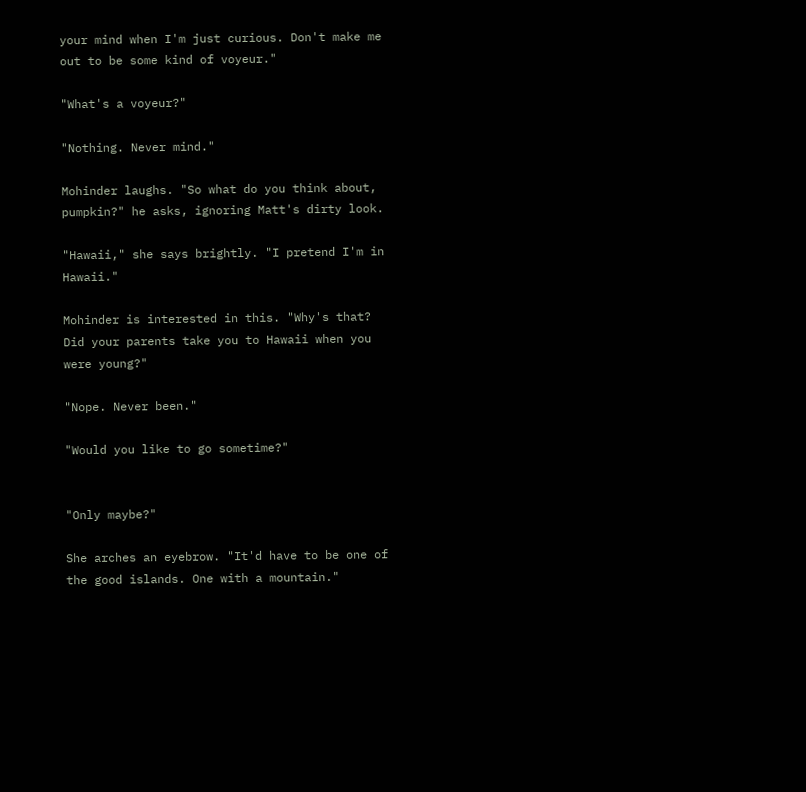your mind when I'm just curious. Don't make me out to be some kind of voyeur."

"What's a voyeur?"

"Nothing. Never mind."

Mohinder laughs. "So what do you think about, pumpkin?" he asks, ignoring Matt's dirty look.

"Hawaii," she says brightly. "I pretend I'm in Hawaii."

Mohinder is interested in this. "Why's that? Did your parents take you to Hawaii when you were young?"

"Nope. Never been."

"Would you like to go sometime?"


"Only maybe?"

She arches an eyebrow. "It'd have to be one of the good islands. One with a mountain."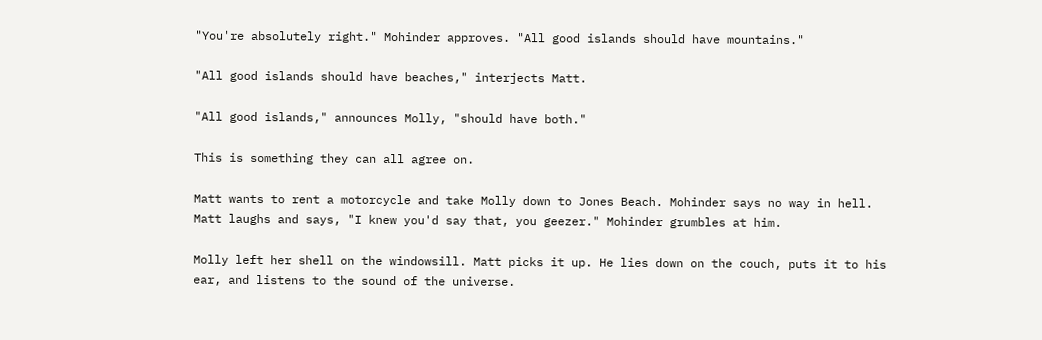"You're absolutely right." Mohinder approves. "All good islands should have mountains."

"All good islands should have beaches," interjects Matt.

"All good islands," announces Molly, "should have both."

This is something they can all agree on.

Matt wants to rent a motorcycle and take Molly down to Jones Beach. Mohinder says no way in hell. Matt laughs and says, "I knew you'd say that, you geezer." Mohinder grumbles at him.

Molly left her shell on the windowsill. Matt picks it up. He lies down on the couch, puts it to his ear, and listens to the sound of the universe.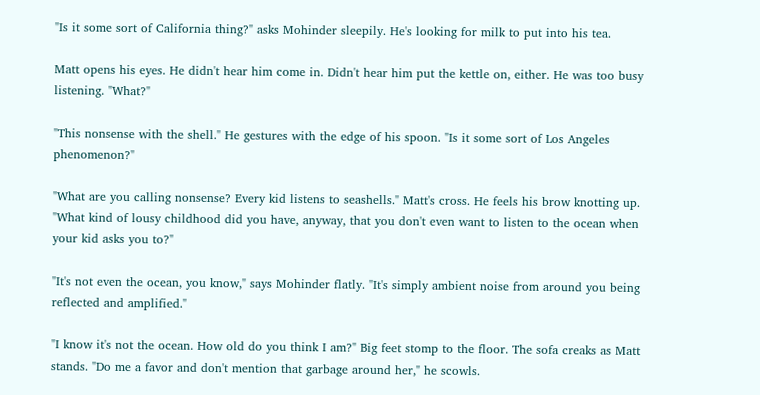"Is it some sort of California thing?" asks Mohinder sleepily. He's looking for milk to put into his tea.

Matt opens his eyes. He didn't hear him come in. Didn't hear him put the kettle on, either. He was too busy listening. "What?"

"This nonsense with the shell." He gestures with the edge of his spoon. "Is it some sort of Los Angeles phenomenon?"

"What are you calling nonsense? Every kid listens to seashells." Matt's cross. He feels his brow knotting up. "What kind of lousy childhood did you have, anyway, that you don't even want to listen to the ocean when your kid asks you to?"

"It's not even the ocean, you know," says Mohinder flatly. "It's simply ambient noise from around you being reflected and amplified."

"I know it's not the ocean. How old do you think I am?" Big feet stomp to the floor. The sofa creaks as Matt stands. "Do me a favor and don't mention that garbage around her," he scowls.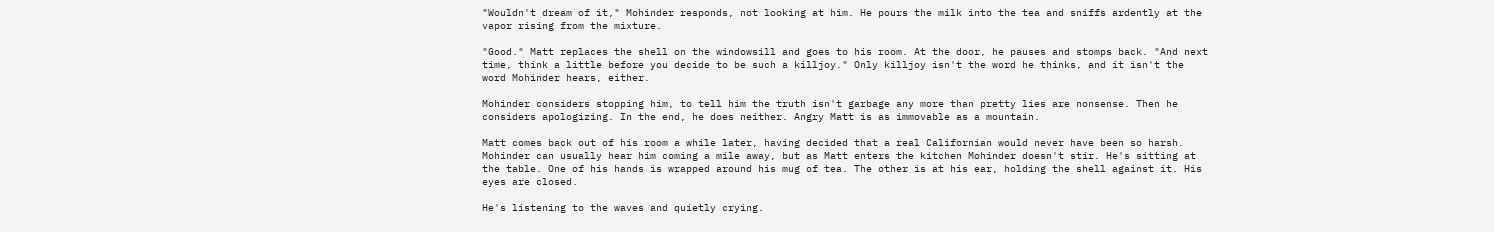"Wouldn't dream of it," Mohinder responds, not looking at him. He pours the milk into the tea and sniffs ardently at the vapor rising from the mixture.

"Good." Matt replaces the shell on the windowsill and goes to his room. At the door, he pauses and stomps back. "And next time, think a little before you decide to be such a killjoy." Only killjoy isn't the word he thinks, and it isn't the word Mohinder hears, either.

Mohinder considers stopping him, to tell him the truth isn't garbage any more than pretty lies are nonsense. Then he considers apologizing. In the end, he does neither. Angry Matt is as immovable as a mountain.

Matt comes back out of his room a while later, having decided that a real Californian would never have been so harsh. Mohinder can usually hear him coming a mile away, but as Matt enters the kitchen Mohinder doesn't stir. He's sitting at the table. One of his hands is wrapped around his mug of tea. The other is at his ear, holding the shell against it. His eyes are closed.

He's listening to the waves and quietly crying.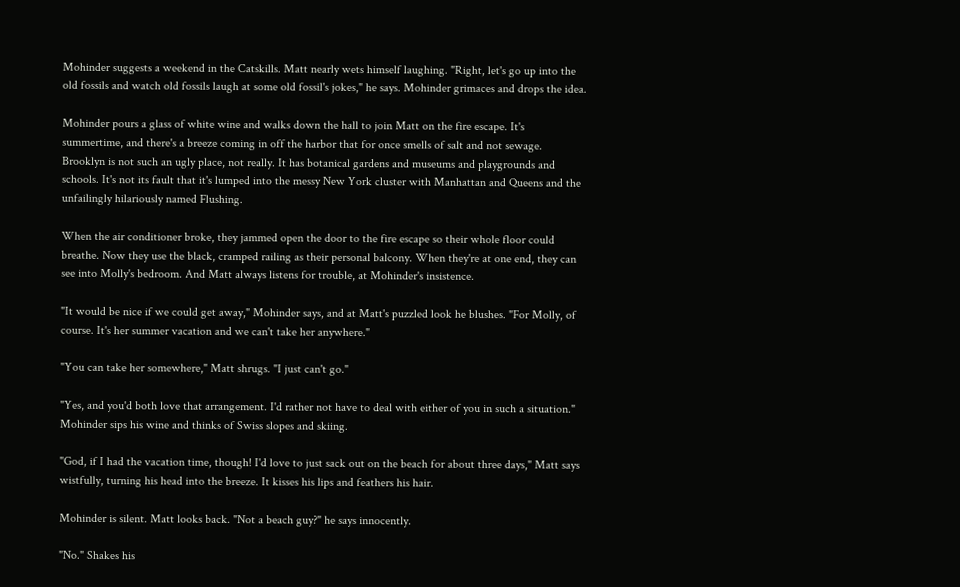Mohinder suggests a weekend in the Catskills. Matt nearly wets himself laughing. "Right, let's go up into the old fossils and watch old fossils laugh at some old fossil's jokes," he says. Mohinder grimaces and drops the idea.

Mohinder pours a glass of white wine and walks down the hall to join Matt on the fire escape. It's summertime, and there's a breeze coming in off the harbor that for once smells of salt and not sewage. Brooklyn is not such an ugly place, not really. It has botanical gardens and museums and playgrounds and schools. It's not its fault that it's lumped into the messy New York cluster with Manhattan and Queens and the unfailingly hilariously named Flushing.

When the air conditioner broke, they jammed open the door to the fire escape so their whole floor could breathe. Now they use the black, cramped railing as their personal balcony. When they're at one end, they can see into Molly's bedroom. And Matt always listens for trouble, at Mohinder's insistence.

"It would be nice if we could get away," Mohinder says, and at Matt's puzzled look he blushes. "For Molly, of course. It's her summer vacation and we can't take her anywhere."

"You can take her somewhere," Matt shrugs. "I just can't go."

"Yes, and you'd both love that arrangement. I'd rather not have to deal with either of you in such a situation." Mohinder sips his wine and thinks of Swiss slopes and skiing.

"God, if I had the vacation time, though! I'd love to just sack out on the beach for about three days," Matt says wistfully, turning his head into the breeze. It kisses his lips and feathers his hair.

Mohinder is silent. Matt looks back. "Not a beach guy?" he says innocently.

"No." Shakes his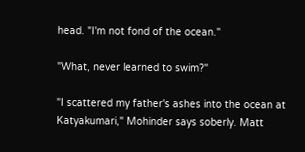head. "I'm not fond of the ocean."

"What, never learned to swim?"

"I scattered my father's ashes into the ocean at Katyakumari," Mohinder says soberly. Matt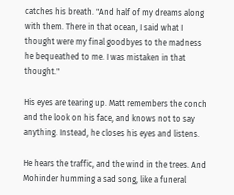catches his breath. "And half of my dreams along with them. There in that ocean, I said what I thought were my final goodbyes to the madness he bequeathed to me. I was mistaken in that thought."

His eyes are tearing up. Matt remembers the conch and the look on his face, and knows not to say anything. Instead, he closes his eyes and listens.

He hears the traffic, and the wind in the trees. And Mohinder humming a sad song, like a funeral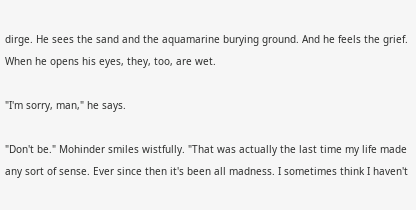dirge. He sees the sand and the aquamarine burying ground. And he feels the grief. When he opens his eyes, they, too, are wet.

"I'm sorry, man," he says.

"Don't be." Mohinder smiles wistfully. "That was actually the last time my life made any sort of sense. Ever since then it's been all madness. I sometimes think I haven't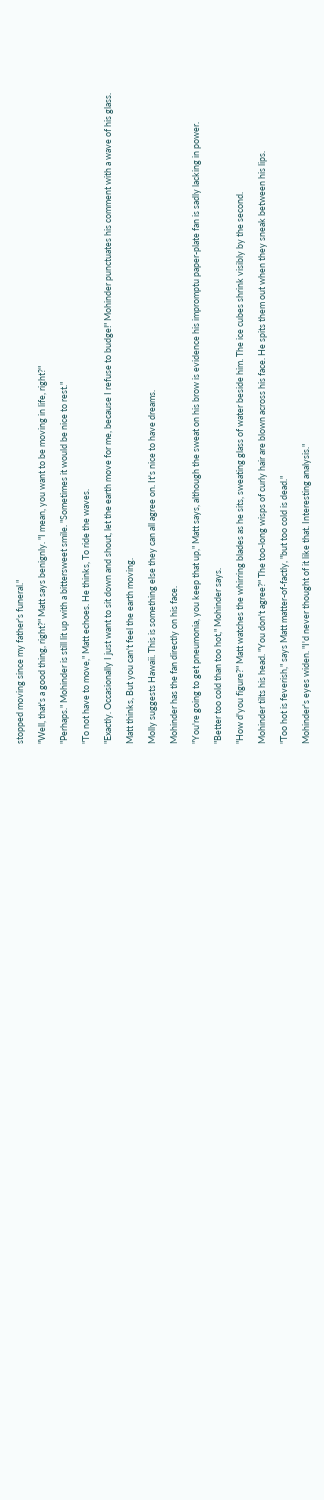stopped moving since my father's funeral."

"Well, that's a good thing, right?" Matt says benignly. "I mean, you want to be moving in life, right?"

"Perhaps." Mohinder is still lit up with a bittersweet smile. "Sometimes it would be nice to rest."

"To not have to move," Matt echoes. He thinks, To ride the waves.

"Exactly. Occasionally I just want to sit down and shout, let the earth move for me, because I refuse to budge!" Mohinder punctuates his comment with a wave of his glass.

Matt thinks, But you can't feel the earth moving.

Molly suggests Hawaii. This is something else they can all agree on. It's nice to have dreams.

Mohinder has the fan directly on his face.

"You're going to get pneumonia, you keep that up," Matt says, although the sweat on his brow is evidence his impromptu paper-plate fan is sadly lacking in power.

"Better too cold than too hot," Mohinder says.

"How d'you figure?" Matt watches the whirring blades as he sits, sweating glass of water beside him. The ice cubes shrink visibly by the second.

Mohinder tilts his head. "You don't agree?" The too-long wisps of curly hair are blown across his face. He spits them out when they sneak between his lips.

"Too hot is feverish," says Matt matter-of-factly, "but too cold is dead."

Mohinder's eyes widen. "I'd never thought of it like that. Interesting analysis."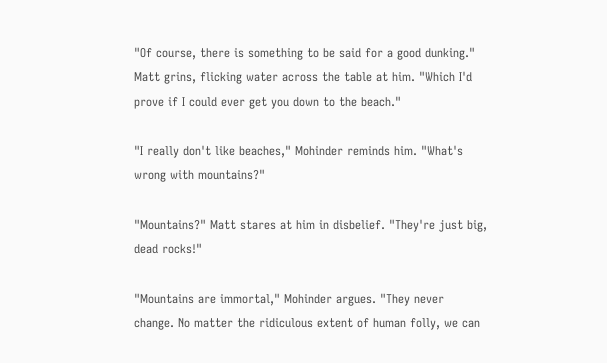"Of course, there is something to be said for a good dunking." Matt grins, flicking water across the table at him. "Which I'd prove if I could ever get you down to the beach."

"I really don't like beaches," Mohinder reminds him. "What's wrong with mountains?"

"Mountains?" Matt stares at him in disbelief. "They're just big, dead rocks!"

"Mountains are immortal," Mohinder argues. "They never change. No matter the ridiculous extent of human folly, we can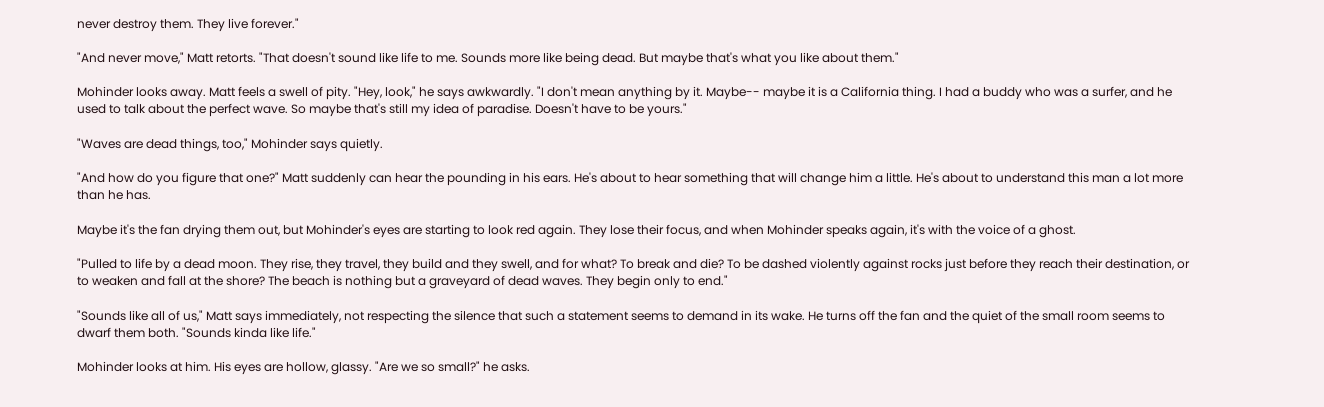never destroy them. They live forever."

"And never move," Matt retorts. "That doesn't sound like life to me. Sounds more like being dead. But maybe that's what you like about them."

Mohinder looks away. Matt feels a swell of pity. "Hey, look," he says awkwardly. "I don't mean anything by it. Maybe-- maybe it is a California thing. I had a buddy who was a surfer, and he used to talk about the perfect wave. So maybe that's still my idea of paradise. Doesn't have to be yours."

"Waves are dead things, too," Mohinder says quietly.

"And how do you figure that one?" Matt suddenly can hear the pounding in his ears. He's about to hear something that will change him a little. He's about to understand this man a lot more than he has.

Maybe it's the fan drying them out, but Mohinder's eyes are starting to look red again. They lose their focus, and when Mohinder speaks again, it's with the voice of a ghost.

"Pulled to life by a dead moon. They rise, they travel, they build and they swell, and for what? To break and die? To be dashed violently against rocks just before they reach their destination, or to weaken and fall at the shore? The beach is nothing but a graveyard of dead waves. They begin only to end."

"Sounds like all of us," Matt says immediately, not respecting the silence that such a statement seems to demand in its wake. He turns off the fan and the quiet of the small room seems to dwarf them both. "Sounds kinda like life."

Mohinder looks at him. His eyes are hollow, glassy. "Are we so small?" he asks.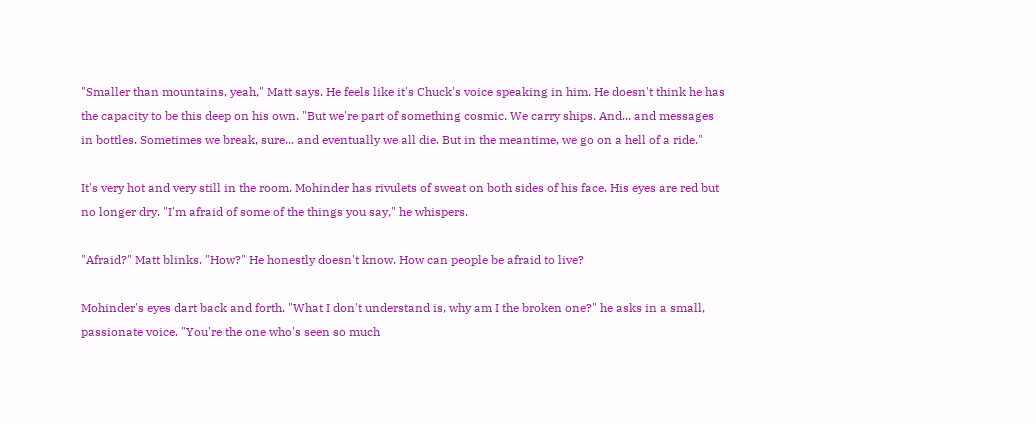"Smaller than mountains, yeah," Matt says. He feels like it's Chuck's voice speaking in him. He doesn't think he has the capacity to be this deep on his own. "But we're part of something cosmic. We carry ships. And... and messages in bottles. Sometimes we break, sure... and eventually we all die. But in the meantime, we go on a hell of a ride."

It's very hot and very still in the room. Mohinder has rivulets of sweat on both sides of his face. His eyes are red but no longer dry. "I'm afraid of some of the things you say," he whispers.

"Afraid?" Matt blinks. "How?" He honestly doesn't know. How can people be afraid to live?

Mohinder's eyes dart back and forth. "What I don't understand is, why am I the broken one?" he asks in a small, passionate voice. "You're the one who's seen so much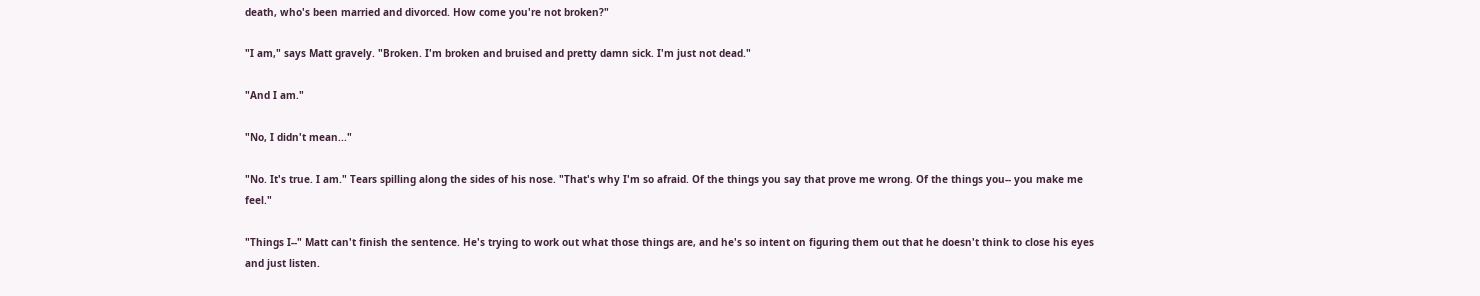death, who's been married and divorced. How come you're not broken?"

"I am," says Matt gravely. "Broken. I'm broken and bruised and pretty damn sick. I'm just not dead."

"And I am."

"No, I didn't mean..."

"No. It's true. I am." Tears spilling along the sides of his nose. "That's why I'm so afraid. Of the things you say that prove me wrong. Of the things you-- you make me feel."

"Things I--" Matt can't finish the sentence. He's trying to work out what those things are, and he's so intent on figuring them out that he doesn't think to close his eyes and just listen.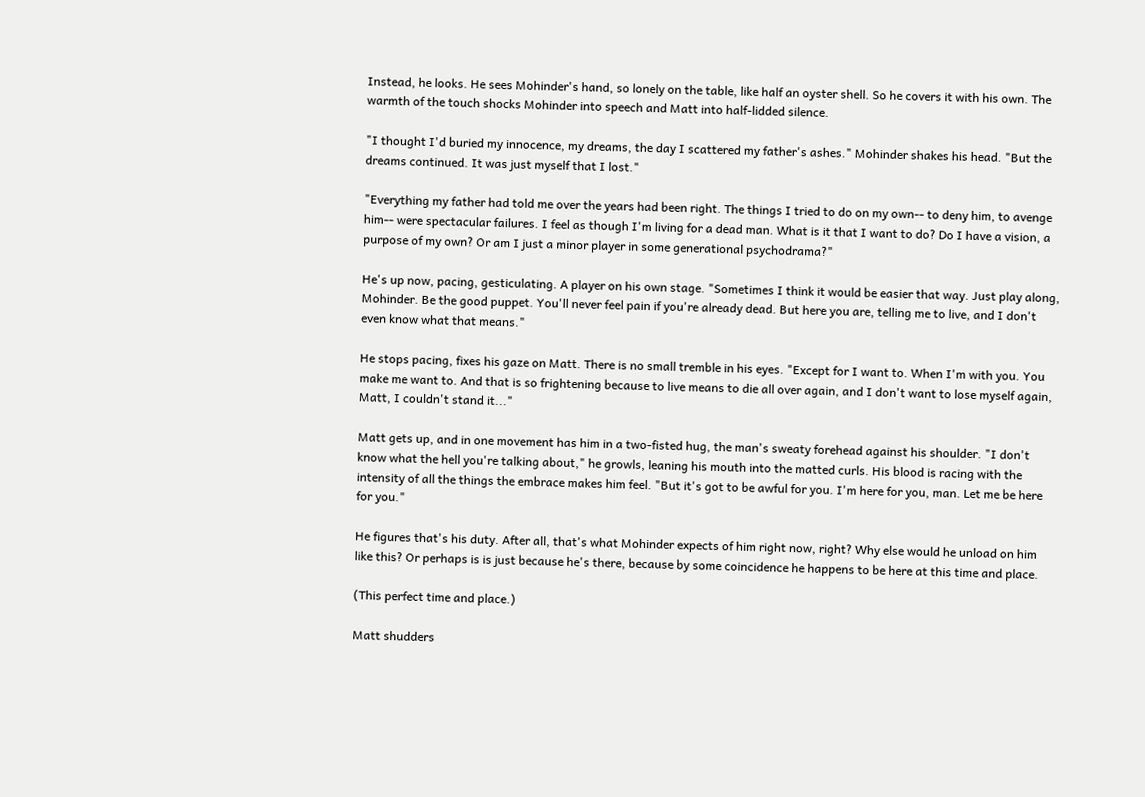Instead, he looks. He sees Mohinder's hand, so lonely on the table, like half an oyster shell. So he covers it with his own. The warmth of the touch shocks Mohinder into speech and Matt into half-lidded silence.

"I thought I'd buried my innocence, my dreams, the day I scattered my father's ashes." Mohinder shakes his head. "But the dreams continued. It was just myself that I lost."

"Everything my father had told me over the years had been right. The things I tried to do on my own-- to deny him, to avenge him-- were spectacular failures. I feel as though I'm living for a dead man. What is it that I want to do? Do I have a vision, a purpose of my own? Or am I just a minor player in some generational psychodrama?"

He's up now, pacing, gesticulating. A player on his own stage. "Sometimes I think it would be easier that way. Just play along, Mohinder. Be the good puppet. You'll never feel pain if you're already dead. But here you are, telling me to live, and I don't even know what that means."

He stops pacing, fixes his gaze on Matt. There is no small tremble in his eyes. "Except for I want to. When I'm with you. You make me want to. And that is so frightening because to live means to die all over again, and I don't want to lose myself again, Matt, I couldn't stand it..."

Matt gets up, and in one movement has him in a two-fisted hug, the man's sweaty forehead against his shoulder. "I don't know what the hell you're talking about," he growls, leaning his mouth into the matted curls. His blood is racing with the intensity of all the things the embrace makes him feel. "But it's got to be awful for you. I'm here for you, man. Let me be here for you."

He figures that's his duty. After all, that's what Mohinder expects of him right now, right? Why else would he unload on him like this? Or perhaps is is just because he's there, because by some coincidence he happens to be here at this time and place.

(This perfect time and place.)

Matt shudders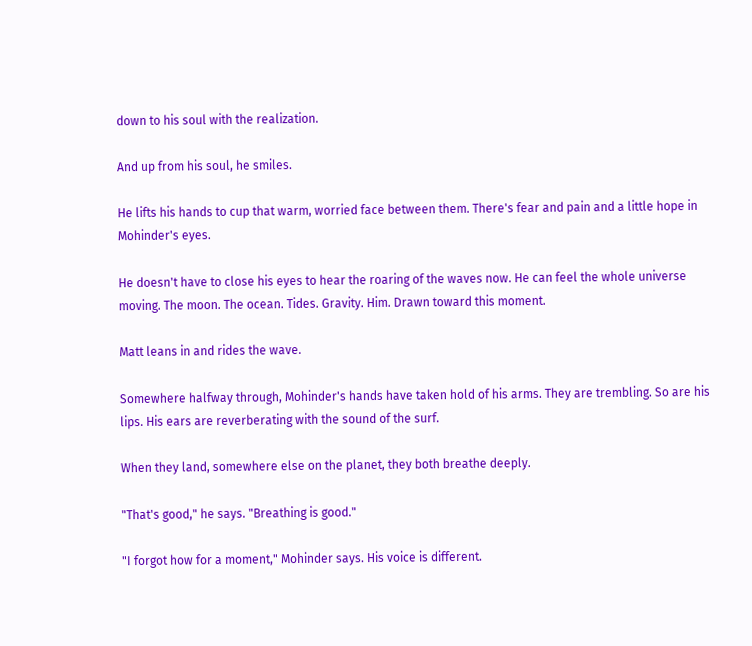down to his soul with the realization.

And up from his soul, he smiles.

He lifts his hands to cup that warm, worried face between them. There's fear and pain and a little hope in Mohinder's eyes.

He doesn't have to close his eyes to hear the roaring of the waves now. He can feel the whole universe moving. The moon. The ocean. Tides. Gravity. Him. Drawn toward this moment.

Matt leans in and rides the wave.

Somewhere halfway through, Mohinder's hands have taken hold of his arms. They are trembling. So are his lips. His ears are reverberating with the sound of the surf.

When they land, somewhere else on the planet, they both breathe deeply.

"That's good," he says. "Breathing is good."

"I forgot how for a moment," Mohinder says. His voice is different.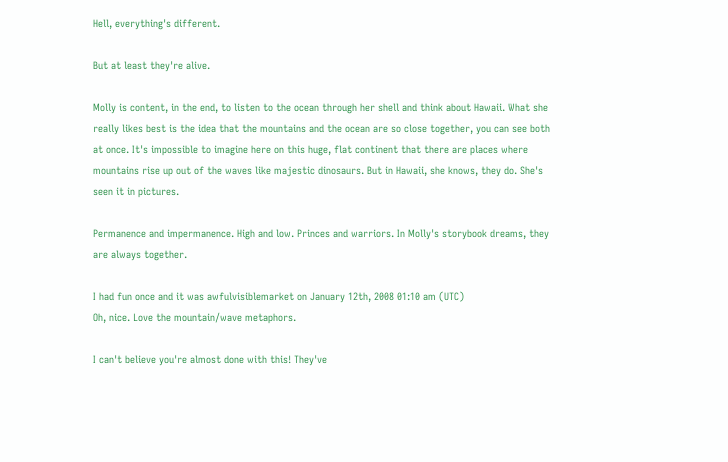Hell, everything's different.

But at least they're alive.

Molly is content, in the end, to listen to the ocean through her shell and think about Hawaii. What she really likes best is the idea that the mountains and the ocean are so close together, you can see both at once. It's impossible to imagine here on this huge, flat continent that there are places where mountains rise up out of the waves like majestic dinosaurs. But in Hawaii, she knows, they do. She's seen it in pictures.

Permanence and impermanence. High and low. Princes and warriors. In Molly's storybook dreams, they are always together.

I had fun once and it was awfulvisiblemarket on January 12th, 2008 01:10 am (UTC)
Oh, nice. Love the mountain/wave metaphors.

I can't believe you're almost done with this! They've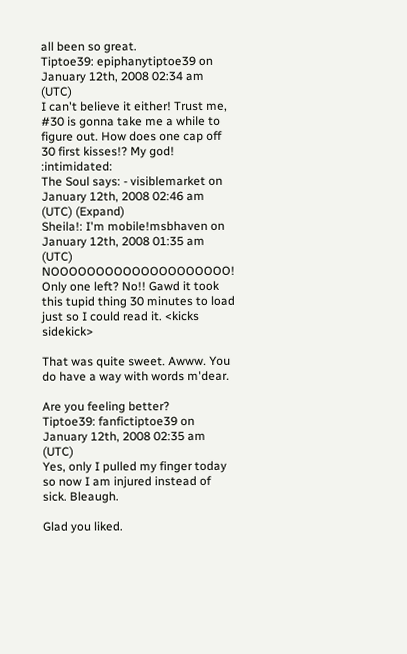all been so great.
Tiptoe39: epiphanytiptoe39 on January 12th, 2008 02:34 am (UTC)
I can't believe it either! Trust me, #30 is gonna take me a while to figure out. How does one cap off 30 first kisses!? My god! :intimidated:
The Soul says: - visiblemarket on January 12th, 2008 02:46 am (UTC) (Expand)
Sheila!: I'm mobile!msbhaven on January 12th, 2008 01:35 am (UTC)
NOOOOOOOOOOOOOOOOOOOO! Only one left? No!! Gawd it took this tupid thing 30 minutes to load just so I could read it. <kicks sidekick>

That was quite sweet. Awww. You do have a way with words m'dear.

Are you feeling better?
Tiptoe39: fanfictiptoe39 on January 12th, 2008 02:35 am (UTC)
Yes, only I pulled my finger today so now I am injured instead of sick. Bleaugh.

Glad you liked.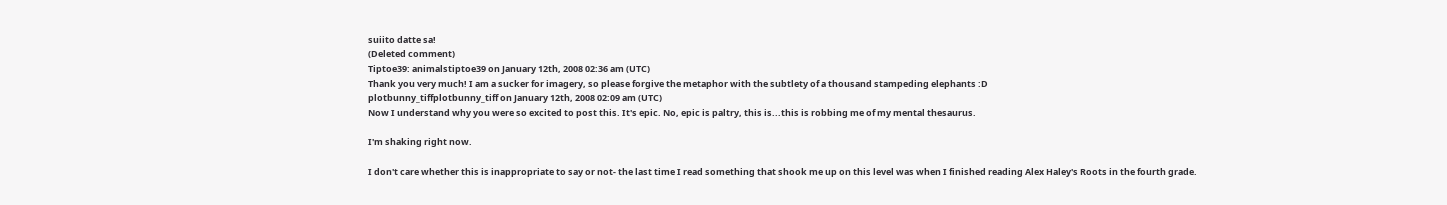suiito datte sa!
(Deleted comment)
Tiptoe39: animalstiptoe39 on January 12th, 2008 02:36 am (UTC)
Thank you very much! I am a sucker for imagery, so please forgive the metaphor with the subtlety of a thousand stampeding elephants :D
plotbunny_tiffplotbunny_tiff on January 12th, 2008 02:09 am (UTC)
Now I understand why you were so excited to post this. It's epic. No, epic is paltry, this is...this is robbing me of my mental thesaurus.

I'm shaking right now.

I don't care whether this is inappropriate to say or not- the last time I read something that shook me up on this level was when I finished reading Alex Haley's Roots in the fourth grade.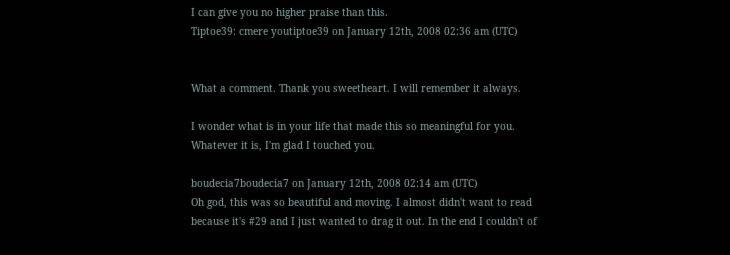I can give you no higher praise than this.
Tiptoe39: cmere youtiptoe39 on January 12th, 2008 02:36 am (UTC)


What a comment. Thank you sweetheart. I will remember it always.

I wonder what is in your life that made this so meaningful for you. Whatever it is, I'm glad I touched you.

boudecia7boudecia7 on January 12th, 2008 02:14 am (UTC)
Oh god, this was so beautiful and moving. I almost didn't want to read because it's #29 and I just wanted to drag it out. In the end I couldn't of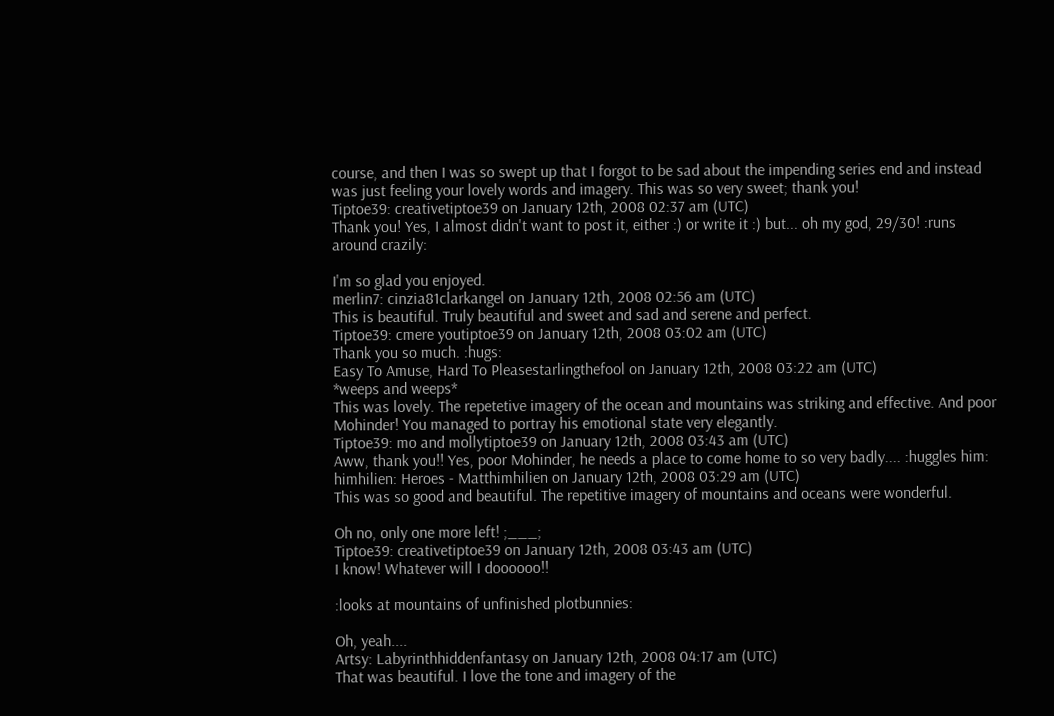course, and then I was so swept up that I forgot to be sad about the impending series end and instead was just feeling your lovely words and imagery. This was so very sweet; thank you!
Tiptoe39: creativetiptoe39 on January 12th, 2008 02:37 am (UTC)
Thank you! Yes, I almost didn't want to post it, either :) or write it :) but... oh my god, 29/30! :runs around crazily:

I'm so glad you enjoyed.
merlin7: cinzia81clarkangel on January 12th, 2008 02:56 am (UTC)
This is beautiful. Truly beautiful and sweet and sad and serene and perfect.
Tiptoe39: cmere youtiptoe39 on January 12th, 2008 03:02 am (UTC)
Thank you so much. :hugs:
Easy To Amuse, Hard To Pleasestarlingthefool on January 12th, 2008 03:22 am (UTC)
*weeps and weeps*
This was lovely. The repetetive imagery of the ocean and mountains was striking and effective. And poor Mohinder! You managed to portray his emotional state very elegantly.
Tiptoe39: mo and mollytiptoe39 on January 12th, 2008 03:43 am (UTC)
Aww, thank you!! Yes, poor Mohinder, he needs a place to come home to so very badly.... :huggles him:
himhilien: Heroes - Matthimhilien on January 12th, 2008 03:29 am (UTC)
This was so good and beautiful. The repetitive imagery of mountains and oceans were wonderful.

Oh no, only one more left! ;___;
Tiptoe39: creativetiptoe39 on January 12th, 2008 03:43 am (UTC)
I know! Whatever will I doooooo!!

:looks at mountains of unfinished plotbunnies:

Oh, yeah....
Artsy: Labyrinthhiddenfantasy on January 12th, 2008 04:17 am (UTC)
That was beautiful. I love the tone and imagery of the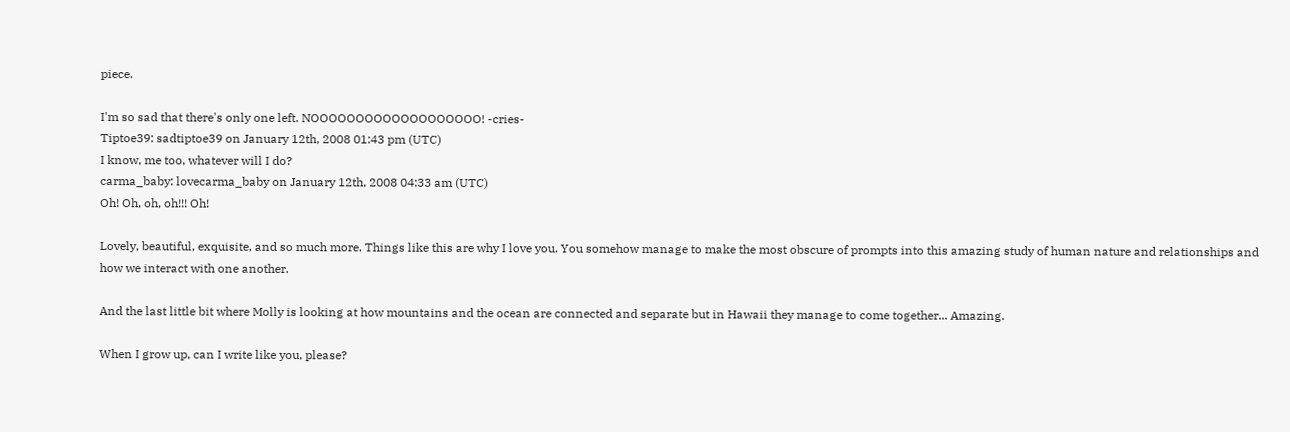piece.

I'm so sad that there's only one left. NOOOOOOOOOOOOOOOOOOO! -cries-
Tiptoe39: sadtiptoe39 on January 12th, 2008 01:43 pm (UTC)
I know, me too, whatever will I do?
carma_baby: lovecarma_baby on January 12th, 2008 04:33 am (UTC)
Oh! Oh, oh, oh!!! Oh!

Lovely, beautiful, exquisite, and so much more. Things like this are why I love you. You somehow manage to make the most obscure of prompts into this amazing study of human nature and relationships and how we interact with one another.

And the last little bit where Molly is looking at how mountains and the ocean are connected and separate but in Hawaii they manage to come together... Amazing.

When I grow up, can I write like you, please?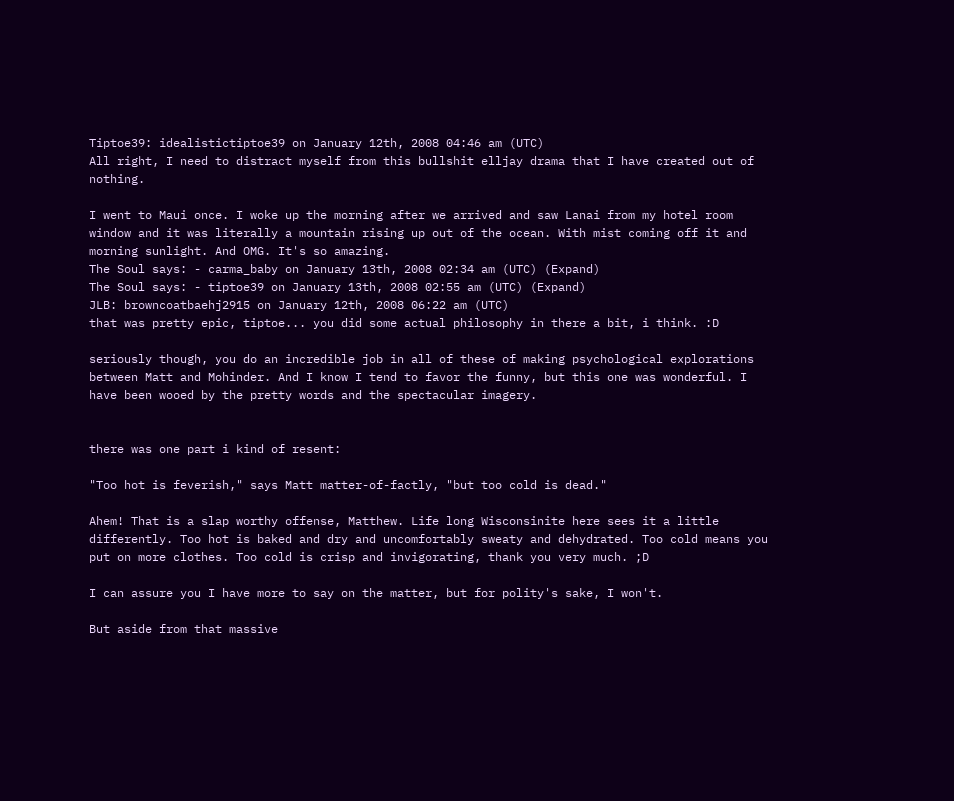Tiptoe39: idealistictiptoe39 on January 12th, 2008 04:46 am (UTC)
All right, I need to distract myself from this bullshit elljay drama that I have created out of nothing.

I went to Maui once. I woke up the morning after we arrived and saw Lanai from my hotel room window and it was literally a mountain rising up out of the ocean. With mist coming off it and morning sunlight. And OMG. It's so amazing.
The Soul says: - carma_baby on January 13th, 2008 02:34 am (UTC) (Expand)
The Soul says: - tiptoe39 on January 13th, 2008 02:55 am (UTC) (Expand)
JLB: browncoatbaehj2915 on January 12th, 2008 06:22 am (UTC)
that was pretty epic, tiptoe... you did some actual philosophy in there a bit, i think. :D

seriously though, you do an incredible job in all of these of making psychological explorations between Matt and Mohinder. And I know I tend to favor the funny, but this one was wonderful. I have been wooed by the pretty words and the spectacular imagery.


there was one part i kind of resent:

"Too hot is feverish," says Matt matter-of-factly, "but too cold is dead."

Ahem! That is a slap worthy offense, Matthew. Life long Wisconsinite here sees it a little differently. Too hot is baked and dry and uncomfortably sweaty and dehydrated. Too cold means you put on more clothes. Too cold is crisp and invigorating, thank you very much. ;D

I can assure you I have more to say on the matter, but for polity's sake, I won't.

But aside from that massive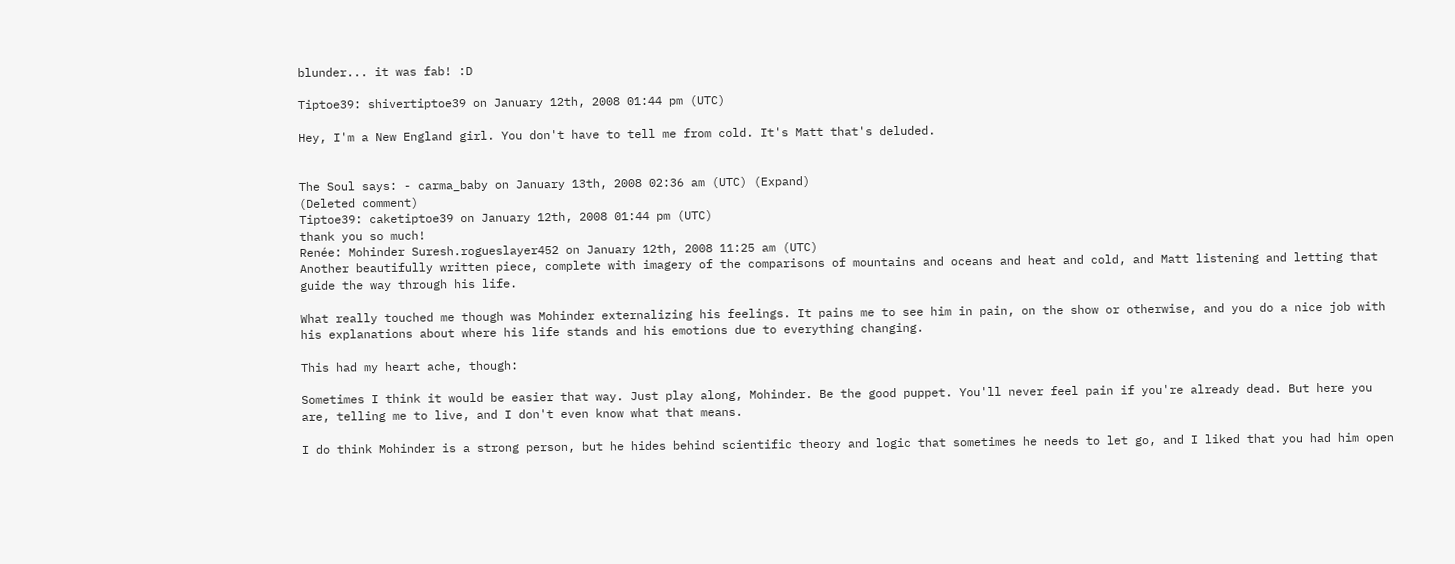blunder... it was fab! :D

Tiptoe39: shivertiptoe39 on January 12th, 2008 01:44 pm (UTC)

Hey, I'm a New England girl. You don't have to tell me from cold. It's Matt that's deluded.


The Soul says: - carma_baby on January 13th, 2008 02:36 am (UTC) (Expand)
(Deleted comment)
Tiptoe39: caketiptoe39 on January 12th, 2008 01:44 pm (UTC)
thank you so much!
Renée: Mohinder Suresh.rogueslayer452 on January 12th, 2008 11:25 am (UTC)
Another beautifully written piece, complete with imagery of the comparisons of mountains and oceans and heat and cold, and Matt listening and letting that guide the way through his life.

What really touched me though was Mohinder externalizing his feelings. It pains me to see him in pain, on the show or otherwise, and you do a nice job with his explanations about where his life stands and his emotions due to everything changing.

This had my heart ache, though:

Sometimes I think it would be easier that way. Just play along, Mohinder. Be the good puppet. You'll never feel pain if you're already dead. But here you are, telling me to live, and I don't even know what that means.

I do think Mohinder is a strong person, but he hides behind scientific theory and logic that sometimes he needs to let go, and I liked that you had him open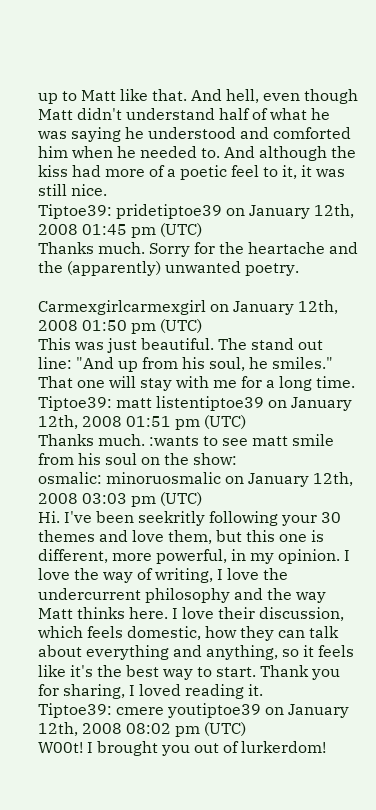up to Matt like that. And hell, even though Matt didn't understand half of what he was saying he understood and comforted him when he needed to. And although the kiss had more of a poetic feel to it, it was still nice.
Tiptoe39: pridetiptoe39 on January 12th, 2008 01:45 pm (UTC)
Thanks much. Sorry for the heartache and the (apparently) unwanted poetry.

Carmexgirlcarmexgirl on January 12th, 2008 01:50 pm (UTC)
This was just beautiful. The stand out line: "And up from his soul, he smiles." That one will stay with me for a long time.
Tiptoe39: matt listentiptoe39 on January 12th, 2008 01:51 pm (UTC)
Thanks much. :wants to see matt smile from his soul on the show:
osmalic: minoruosmalic on January 12th, 2008 03:03 pm (UTC)
Hi. I've been seekritly following your 30 themes and love them, but this one is different, more powerful, in my opinion. I love the way of writing, I love the undercurrent philosophy and the way Matt thinks here. I love their discussion, which feels domestic, how they can talk about everything and anything, so it feels like it's the best way to start. Thank you for sharing, I loved reading it.
Tiptoe39: cmere youtiptoe39 on January 12th, 2008 08:02 pm (UTC)
W00t! I brought you out of lurkerdom!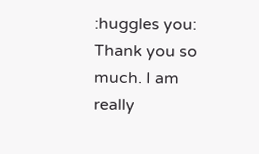:huggles you: Thank you so much. I am really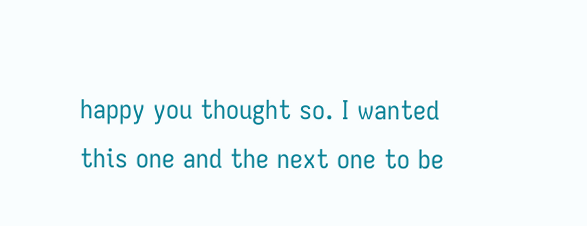happy you thought so. I wanted this one and the next one to be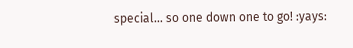special... so one down one to go! :yays: